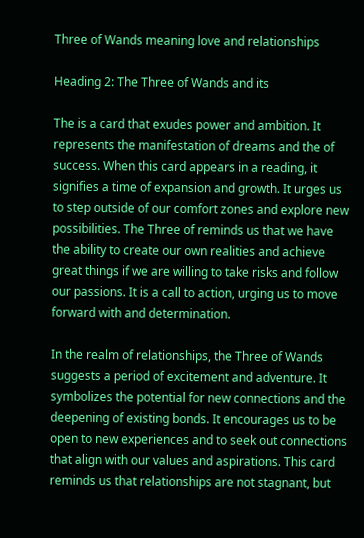Three of Wands meaning love and relationships

Heading 2: The Three of Wands and its

The is a card that exudes power and ambition. It represents the manifestation of dreams and the of success. When this card appears in a reading, it signifies a time of expansion and growth. It urges us to step outside of our comfort zones and explore new possibilities. The Three of reminds us that we have the ability to create our own realities and achieve great things if we are willing to take risks and follow our passions. It is a call to action, urging us to move forward with and determination.

In the realm of relationships, the Three of Wands suggests a period of excitement and adventure. It symbolizes the potential for new connections and the deepening of existing bonds. It encourages us to be open to new experiences and to seek out connections that align with our values and aspirations. This card reminds us that relationships are not stagnant, but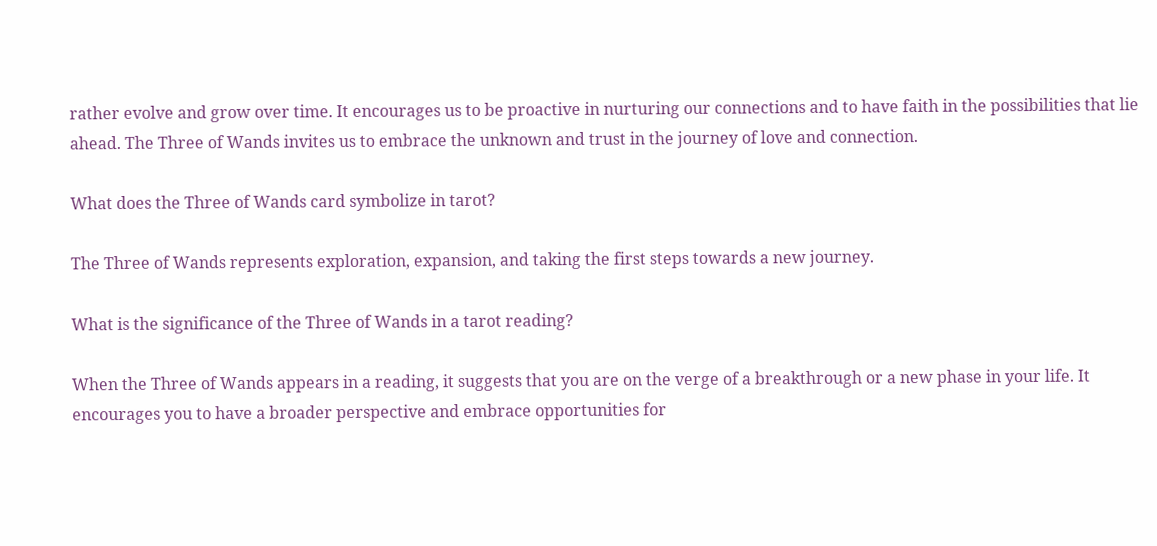rather evolve and grow over time. It encourages us to be proactive in nurturing our connections and to have faith in the possibilities that lie ahead. The Three of Wands invites us to embrace the unknown and trust in the journey of love and connection.

What does the Three of Wands card symbolize in tarot?

The Three of Wands represents exploration, expansion, and taking the first steps towards a new journey.

What is the significance of the Three of Wands in a tarot reading?

When the Three of Wands appears in a reading, it suggests that you are on the verge of a breakthrough or a new phase in your life. It encourages you to have a broader perspective and embrace opportunities for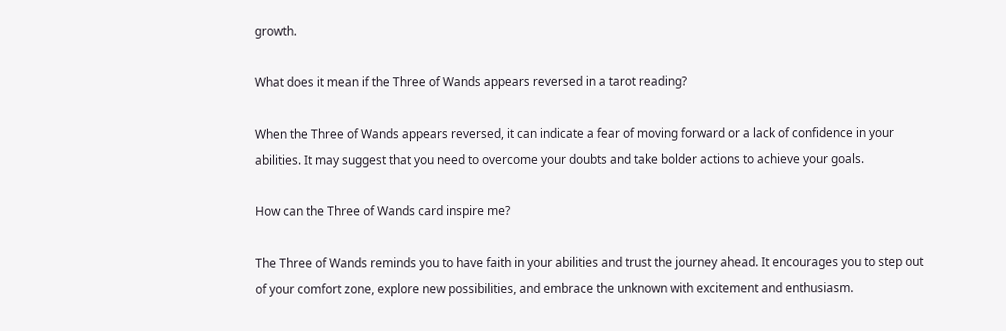growth.

What does it mean if the Three of Wands appears reversed in a tarot reading?

When the Three of Wands appears reversed, it can indicate a fear of moving forward or a lack of confidence in your abilities. It may suggest that you need to overcome your doubts and take bolder actions to achieve your goals.

How can the Three of Wands card inspire me?

The Three of Wands reminds you to have faith in your abilities and trust the journey ahead. It encourages you to step out of your comfort zone, explore new possibilities, and embrace the unknown with excitement and enthusiasm.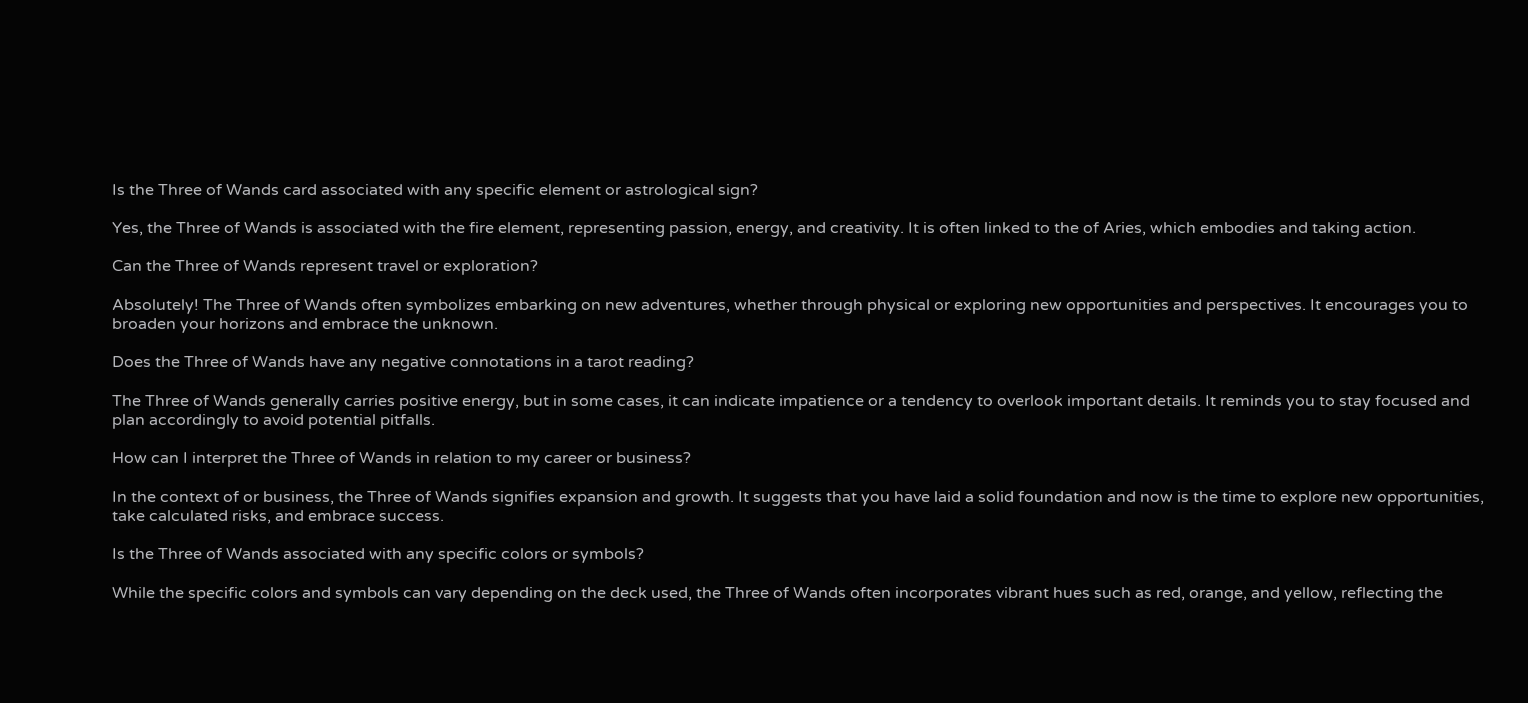Is the Three of Wands card associated with any specific element or astrological sign?

Yes, the Three of Wands is associated with the fire element, representing passion, energy, and creativity. It is often linked to the of Aries, which embodies and taking action.

Can the Three of Wands represent travel or exploration?

Absolutely! The Three of Wands often symbolizes embarking on new adventures, whether through physical or exploring new opportunities and perspectives. It encourages you to broaden your horizons and embrace the unknown.

Does the Three of Wands have any negative connotations in a tarot reading?

The Three of Wands generally carries positive energy, but in some cases, it can indicate impatience or a tendency to overlook important details. It reminds you to stay focused and plan accordingly to avoid potential pitfalls.

How can I interpret the Three of Wands in relation to my career or business?

In the context of or business, the Three of Wands signifies expansion and growth. It suggests that you have laid a solid foundation and now is the time to explore new opportunities, take calculated risks, and embrace success.

Is the Three of Wands associated with any specific colors or symbols?

While the specific colors and symbols can vary depending on the deck used, the Three of Wands often incorporates vibrant hues such as red, orange, and yellow, reflecting the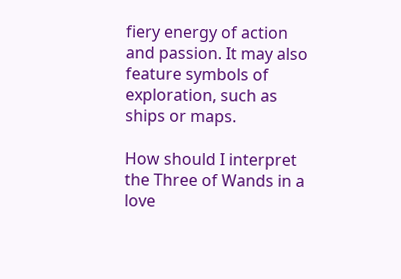fiery energy of action and passion. It may also feature symbols of exploration, such as ships or maps.

How should I interpret the Three of Wands in a love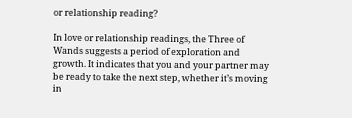or relationship reading?

In love or relationship readings, the Three of Wands suggests a period of exploration and growth. It indicates that you and your partner may be ready to take the next step, whether it’s moving in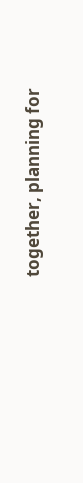together, planning for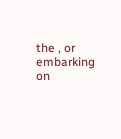the , or embarking on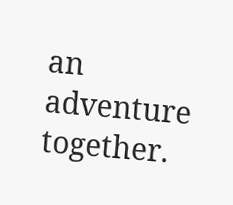an adventure together.